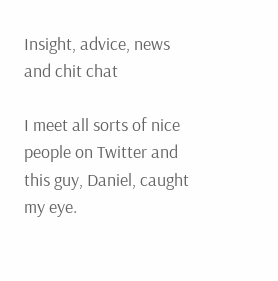Insight, advice, news and chit chat

I meet all sorts of nice people on Twitter and this guy, Daniel, caught my eye.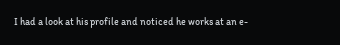I had a look at his profile and noticed he works at an e-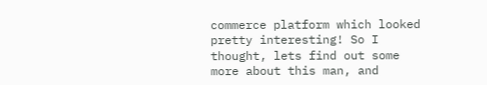commerce platform which looked pretty interesting! So I thought, lets find out some more about this man, and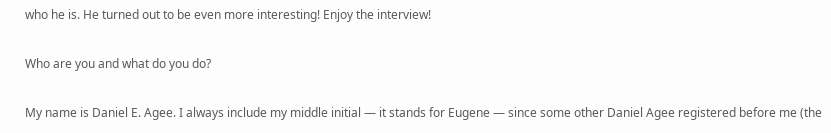who he is. He turned out to be even more interesting! Enjoy the interview!

Who are you and what do you do?

My name is Daniel E. Agee. I always include my middle initial — it stands for Eugene — since some other Daniel Agee registered before me (the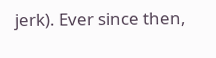jerk). Ever since then,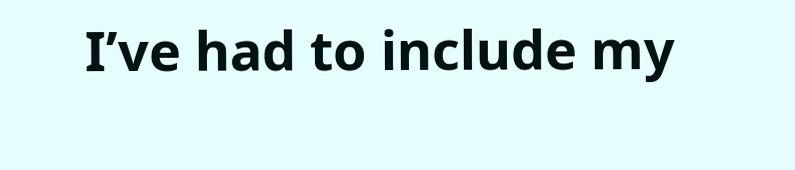I’ve had to include my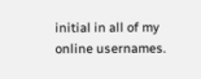initial in all of my online usernames.